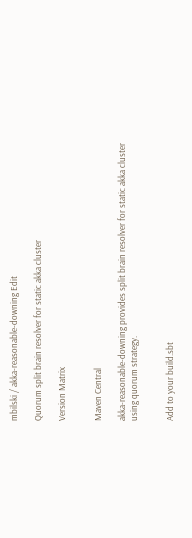mbilski / akka-reasonable-downing Edit

Quorum split brain resolver for static akka cluster

Version Matrix


Maven Central

akka-reasonable-downing provides split brain resolver for static akka cluster using quorum strategy.


Add to your build.sbt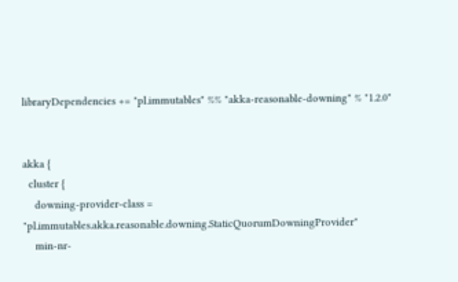libraryDependencies += "pl.immutables" %% "akka-reasonable-downing" % "1.2.0"


akka {
  cluster {
    downing-provider-class = "pl.immutables.akka.reasonable.downing.StaticQuorumDowningProvider"
    min-nr-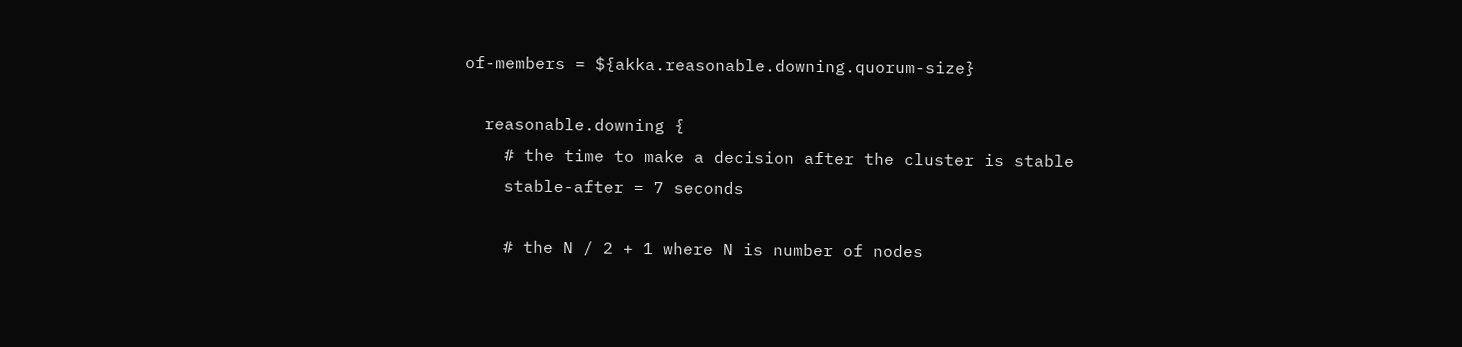of-members = ${akka.reasonable.downing.quorum-size}

  reasonable.downing {
    # the time to make a decision after the cluster is stable
    stable-after = 7 seconds

    # the N / 2 + 1 where N is number of nodes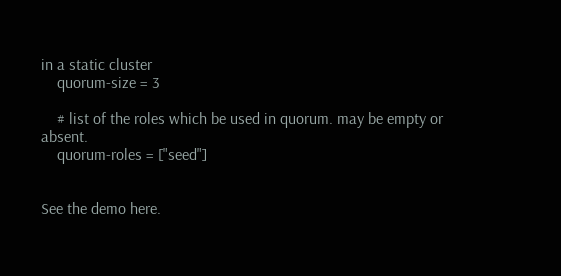in a static cluster
    quorum-size = 3

    # list of the roles which be used in quorum. may be empty or absent.
    quorum-roles = ["seed"]


See the demo here.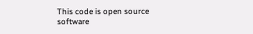This code is open source software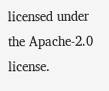licensed under the Apache-2.0 license.